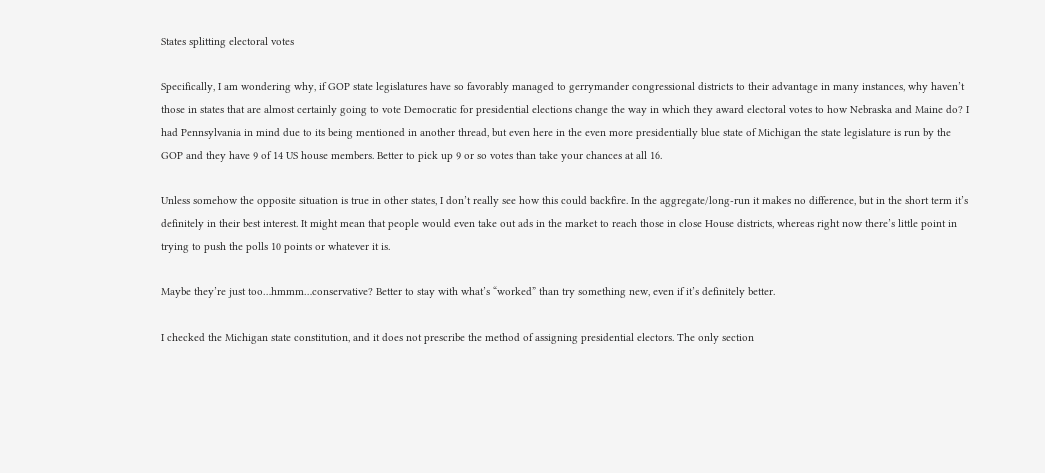States splitting electoral votes

Specifically, I am wondering why, if GOP state legislatures have so favorably managed to gerrymander congressional districts to their advantage in many instances, why haven’t those in states that are almost certainly going to vote Democratic for presidential elections change the way in which they award electoral votes to how Nebraska and Maine do? I had Pennsylvania in mind due to its being mentioned in another thread, but even here in the even more presidentially blue state of Michigan the state legislature is run by the GOP and they have 9 of 14 US house members. Better to pick up 9 or so votes than take your chances at all 16.

Unless somehow the opposite situation is true in other states, I don’t really see how this could backfire. In the aggregate/long-run it makes no difference, but in the short term it’s definitely in their best interest. It might mean that people would even take out ads in the market to reach those in close House districts, whereas right now there’s little point in trying to push the polls 10 points or whatever it is.

Maybe they’re just too…hmmm…conservative? Better to stay with what’s “worked” than try something new, even if it’s definitely better.

I checked the Michigan state constitution, and it does not prescribe the method of assigning presidential electors. The only section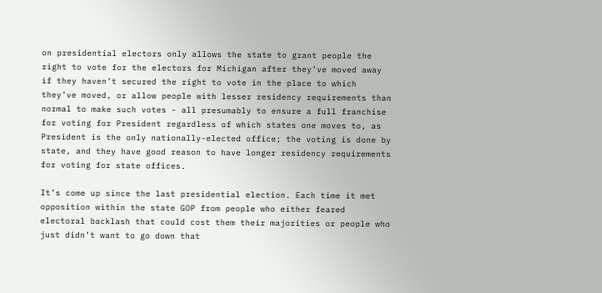on presidential electors only allows the state to grant people the right to vote for the electors for Michigan after they’ve moved away if they haven’t secured the right to vote in the place to which they’ve moved, or allow people with lesser residency requirements than normal to make such votes - all presumably to ensure a full franchise for voting for President regardless of which states one moves to, as President is the only nationally-elected office; the voting is done by state, and they have good reason to have longer residency requirements for voting for state offices.

It’s come up since the last presidential election. Each time it met opposition within the state GOP from people who either feared electoral backlash that could cost them their majorities or people who just didn’t want to go down that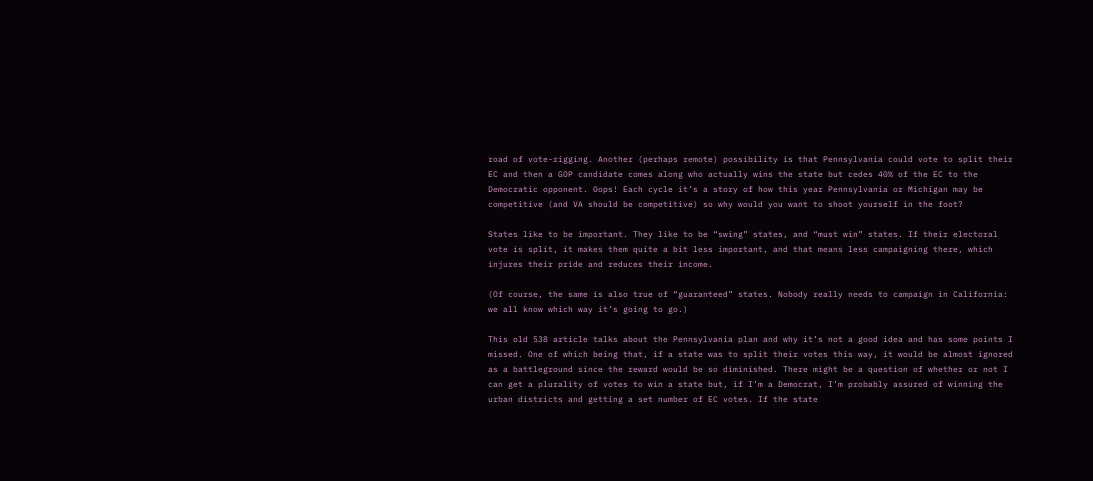road of vote-rigging. Another (perhaps remote) possibility is that Pennsylvania could vote to split their EC and then a GOP candidate comes along who actually wins the state but cedes 40% of the EC to the Democratic opponent. Oops! Each cycle it’s a story of how this year Pennsylvania or Michigan may be competitive (and VA should be competitive) so why would you want to shoot yourself in the foot?

States like to be important. They like to be “swing” states, and “must win” states. If their electoral vote is split, it makes them quite a bit less important, and that means less campaigning there, which injures their pride and reduces their income.

(Of course, the same is also true of “guaranteed” states. Nobody really needs to campaign in California: we all know which way it’s going to go.)

This old 538 article talks about the Pennsylvania plan and why it’s not a good idea and has some points I missed. One of which being that, if a state was to split their votes this way, it would be almost ignored as a battleground since the reward would be so diminished. There might be a question of whether or not I can get a plurality of votes to win a state but, if I’m a Democrat, I’m probably assured of winning the urban districts and getting a set number of EC votes. If the state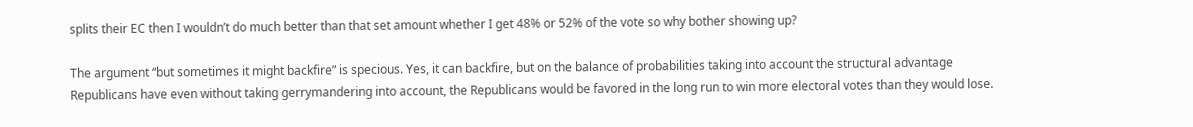splits their EC then I wouldn’t do much better than that set amount whether I get 48% or 52% of the vote so why bother showing up?

The argument “but sometimes it might backfire” is specious. Yes, it can backfire, but on the balance of probabilities taking into account the structural advantage Republicans have even without taking gerrymandering into account, the Republicans would be favored in the long run to win more electoral votes than they would lose.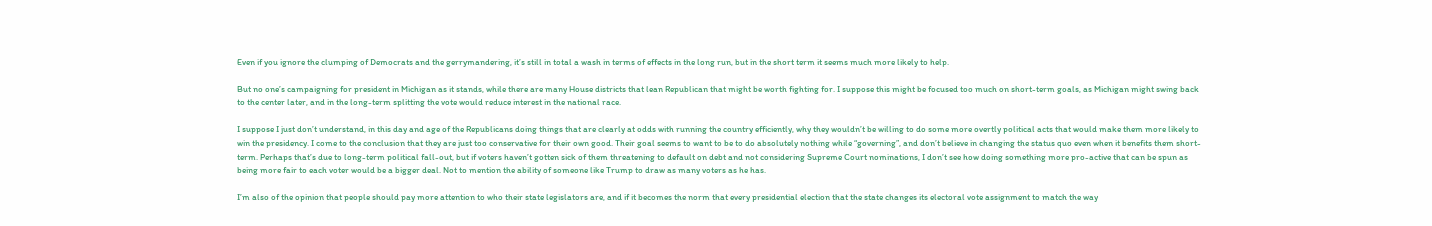Even if you ignore the clumping of Democrats and the gerrymandering, it’s still in total a wash in terms of effects in the long run, but in the short term it seems much more likely to help.

But no one’s campaigning for president in Michigan as it stands, while there are many House districts that lean Republican that might be worth fighting for. I suppose this might be focused too much on short-term goals, as Michigan might swing back to the center later, and in the long-term splitting the vote would reduce interest in the national race.

I suppose I just don’t understand, in this day and age of the Republicans doing things that are clearly at odds with running the country efficiently, why they wouldn’t be willing to do some more overtly political acts that would make them more likely to win the presidency. I come to the conclusion that they are just too conservative for their own good. Their goal seems to want to be to do absolutely nothing while “governing”, and don’t believe in changing the status quo even when it benefits them short-term. Perhaps that’s due to long-term political fall-out, but if voters haven’t gotten sick of them threatening to default on debt and not considering Supreme Court nominations, I don’t see how doing something more pro-active that can be spun as being more fair to each voter would be a bigger deal. Not to mention the ability of someone like Trump to draw as many voters as he has.

I’m also of the opinion that people should pay more attention to who their state legislators are, and if it becomes the norm that every presidential election that the state changes its electoral vote assignment to match the way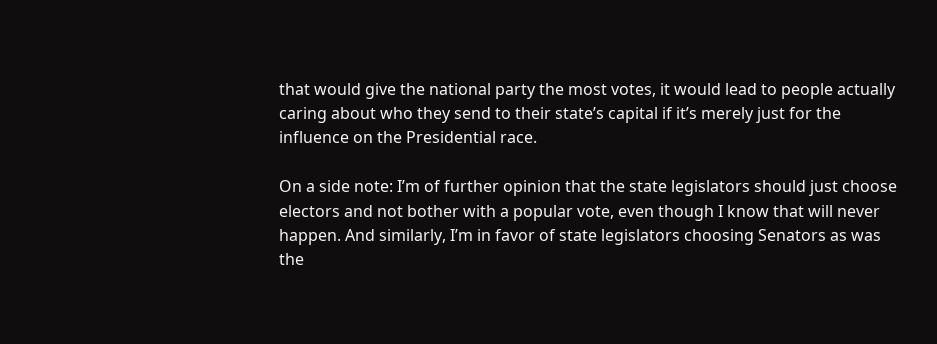that would give the national party the most votes, it would lead to people actually caring about who they send to their state’s capital if it’s merely just for the influence on the Presidential race.

On a side note: I’m of further opinion that the state legislators should just choose electors and not bother with a popular vote, even though I know that will never happen. And similarly, I’m in favor of state legislators choosing Senators as was the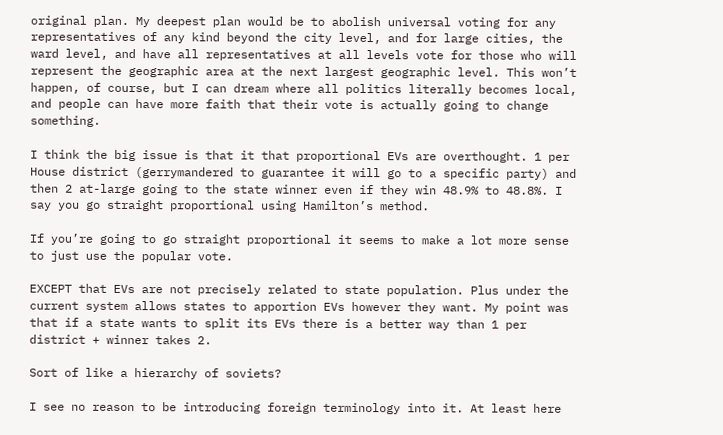original plan. My deepest plan would be to abolish universal voting for any representatives of any kind beyond the city level, and for large cities, the ward level, and have all representatives at all levels vote for those who will represent the geographic area at the next largest geographic level. This won’t happen, of course, but I can dream where all politics literally becomes local, and people can have more faith that their vote is actually going to change something.

I think the big issue is that it that proportional EVs are overthought. 1 per House district (gerrymandered to guarantee it will go to a specific party) and then 2 at-large going to the state winner even if they win 48.9% to 48.8%. I say you go straight proportional using Hamilton’s method.

If you’re going to go straight proportional it seems to make a lot more sense to just use the popular vote.

EXCEPT that EVs are not precisely related to state population. Plus under the current system allows states to apportion EVs however they want. My point was that if a state wants to split its EVs there is a better way than 1 per district + winner takes 2.

Sort of like a hierarchy of soviets?

I see no reason to be introducing foreign terminology into it. At least here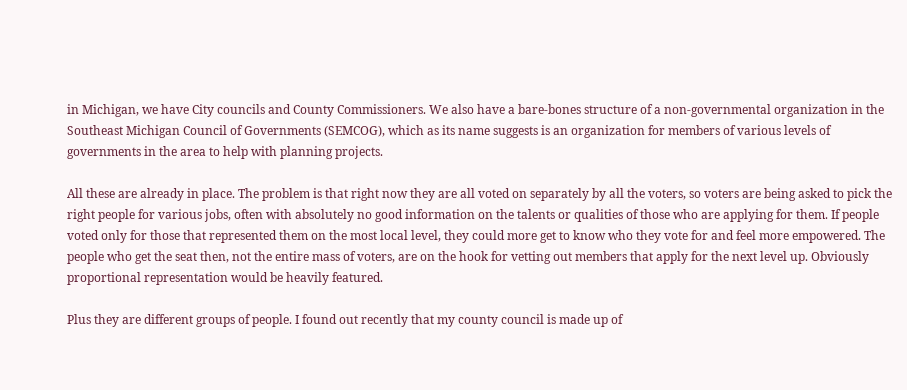in Michigan, we have City councils and County Commissioners. We also have a bare-bones structure of a non-governmental organization in the Southeast Michigan Council of Governments (SEMCOG), which as its name suggests is an organization for members of various levels of governments in the area to help with planning projects.

All these are already in place. The problem is that right now they are all voted on separately by all the voters, so voters are being asked to pick the right people for various jobs, often with absolutely no good information on the talents or qualities of those who are applying for them. If people voted only for those that represented them on the most local level, they could more get to know who they vote for and feel more empowered. The people who get the seat then, not the entire mass of voters, are on the hook for vetting out members that apply for the next level up. Obviously proportional representation would be heavily featured.

Plus they are different groups of people. I found out recently that my county council is made up of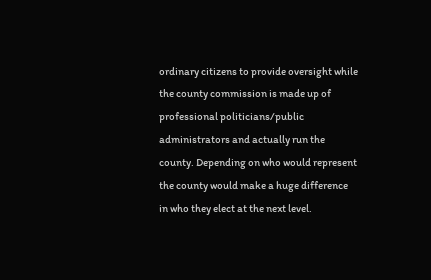ordinary citizens to provide oversight while the county commission is made up of professional politicians/public administrators and actually run the county. Depending on who would represent the county would make a huge difference in who they elect at the next level.